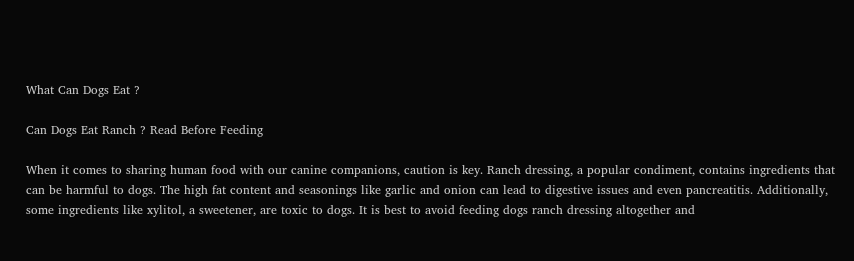What Can Dogs Eat ?

Can Dogs Eat Ranch ? Read Before Feeding

When it comes to sharing human food with our canine companions, caution is key. Ranch dressing, a popular condiment, contains ingredients that can be harmful to dogs. The high fat content and seasonings like garlic and onion can lead to digestive issues and even pancreatitis. Additionally, some ingredients like xylitol, a sweetener, are toxic to dogs. It is best to avoid feeding dogs ranch dressing altogether and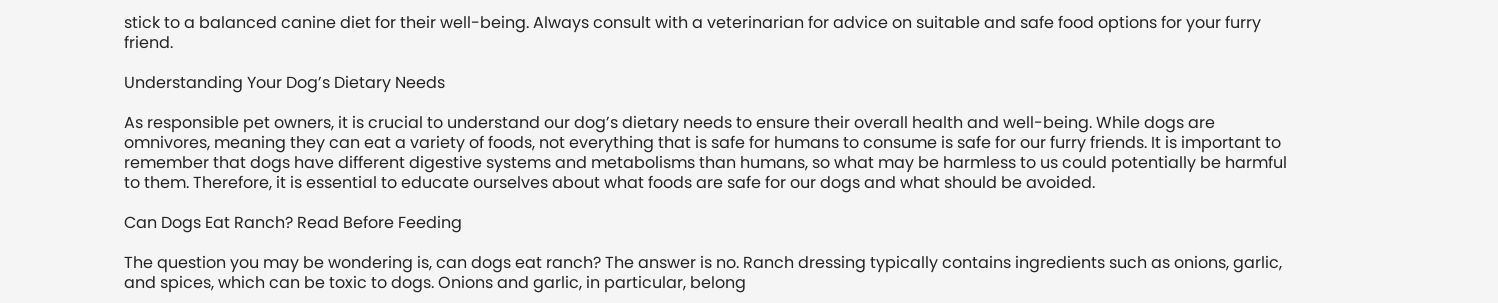stick to a balanced canine diet for their well-being. Always consult with a veterinarian for advice on suitable and safe food options for your furry friend.

Understanding Your Dog’s Dietary Needs

As responsible pet owners, it is crucial to understand our dog’s dietary needs to ensure their overall health and well-being. While dogs are omnivores, meaning they can eat a variety of foods, not everything that is safe for humans to consume is safe for our furry friends. It is important to remember that dogs have different digestive systems and metabolisms than humans, so what may be harmless to us could potentially be harmful to them. Therefore, it is essential to educate ourselves about what foods are safe for our dogs and what should be avoided.

Can Dogs Eat Ranch? Read Before Feeding

The question you may be wondering is, can dogs eat ranch? The answer is no. Ranch dressing typically contains ingredients such as onions, garlic, and spices, which can be toxic to dogs. Onions and garlic, in particular, belong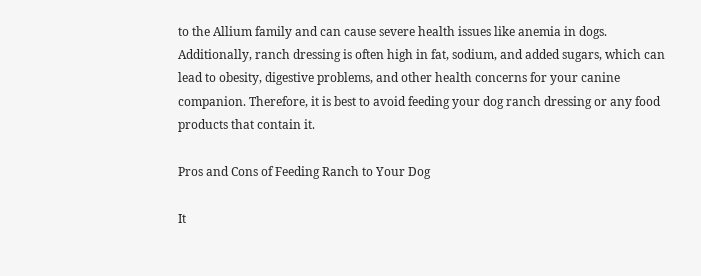to the Allium family and can cause severe health issues like anemia in dogs. Additionally, ranch dressing is often high in fat, sodium, and added sugars, which can lead to obesity, digestive problems, and other health concerns for your canine companion. Therefore, it is best to avoid feeding your dog ranch dressing or any food products that contain it.

Pros and Cons of Feeding Ranch to Your Dog

It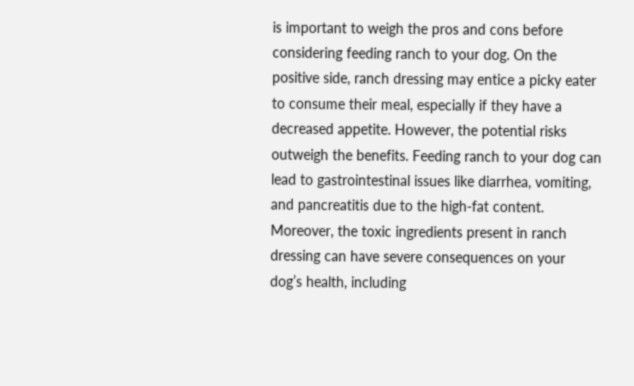is important to weigh the pros and cons before considering feeding ranch to your dog. On the positive side, ranch dressing may entice a picky eater to consume their meal, especially if they have a decreased appetite. However, the potential risks outweigh the benefits. Feeding ranch to your dog can lead to gastrointestinal issues like diarrhea, vomiting, and pancreatitis due to the high-fat content. Moreover, the toxic ingredients present in ranch dressing can have severe consequences on your dog’s health, including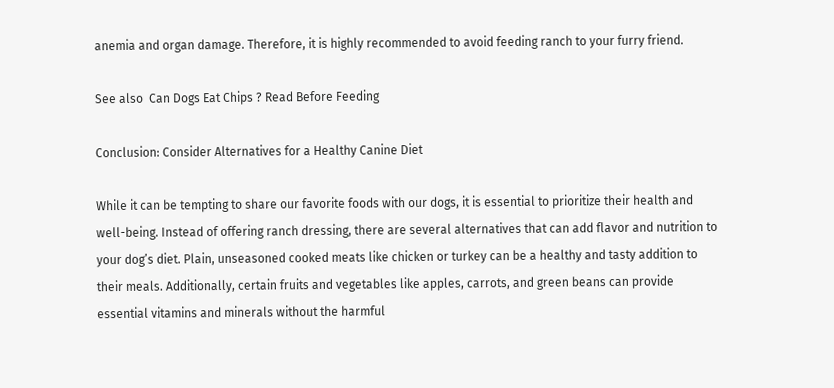anemia and organ damage. Therefore, it is highly recommended to avoid feeding ranch to your furry friend.

See also  Can Dogs Eat Chips ? Read Before Feeding

Conclusion: Consider Alternatives for a Healthy Canine Diet

While it can be tempting to share our favorite foods with our dogs, it is essential to prioritize their health and well-being. Instead of offering ranch dressing, there are several alternatives that can add flavor and nutrition to your dog’s diet. Plain, unseasoned cooked meats like chicken or turkey can be a healthy and tasty addition to their meals. Additionally, certain fruits and vegetables like apples, carrots, and green beans can provide essential vitamins and minerals without the harmful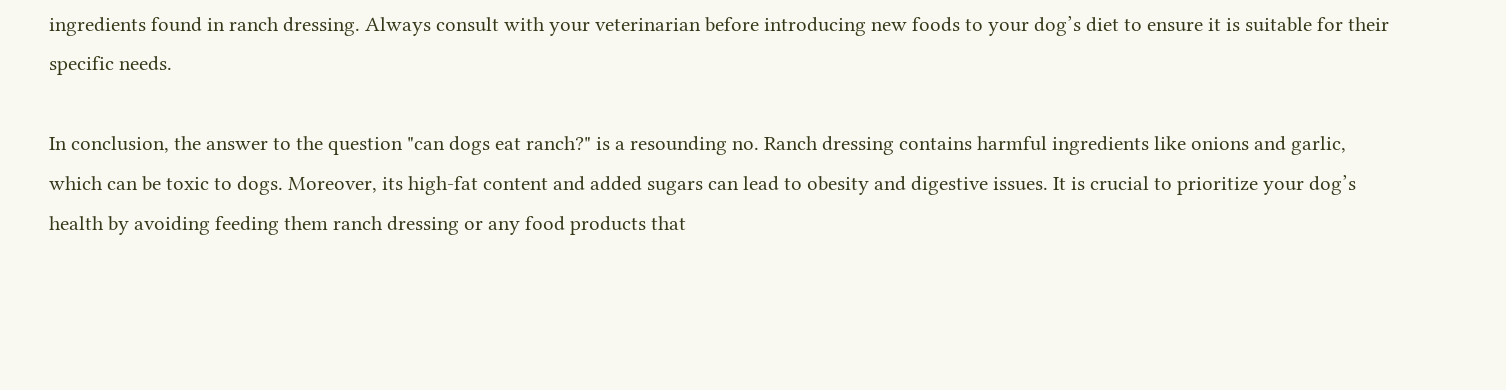ingredients found in ranch dressing. Always consult with your veterinarian before introducing new foods to your dog’s diet to ensure it is suitable for their specific needs.

In conclusion, the answer to the question "can dogs eat ranch?" is a resounding no. Ranch dressing contains harmful ingredients like onions and garlic, which can be toxic to dogs. Moreover, its high-fat content and added sugars can lead to obesity and digestive issues. It is crucial to prioritize your dog’s health by avoiding feeding them ranch dressing or any food products that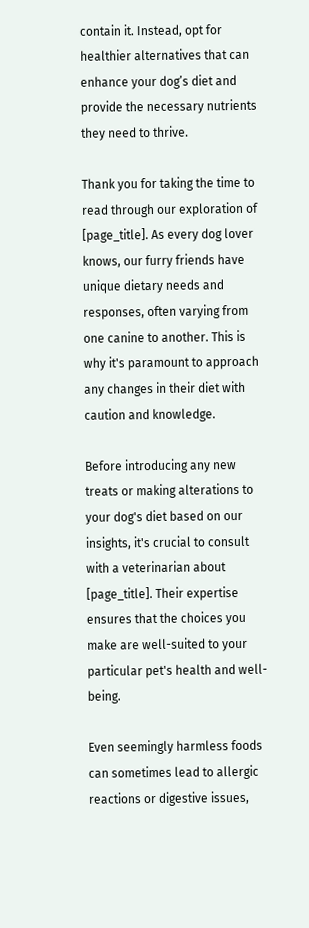contain it. Instead, opt for healthier alternatives that can enhance your dog’s diet and provide the necessary nutrients they need to thrive.

Thank you for taking the time to read through our exploration of [page_title]. As every dog lover knows, our furry friends have unique dietary needs and responses, often varying from one canine to another. This is why it's paramount to approach any changes in their diet with caution and knowledge.

Before introducing any new treats or making alterations to your dog's diet based on our insights, it's crucial to consult with a veterinarian about [page_title]. Their expertise ensures that the choices you make are well-suited to your particular pet's health and well-being.

Even seemingly harmless foods can sometimes lead to allergic reactions or digestive issues,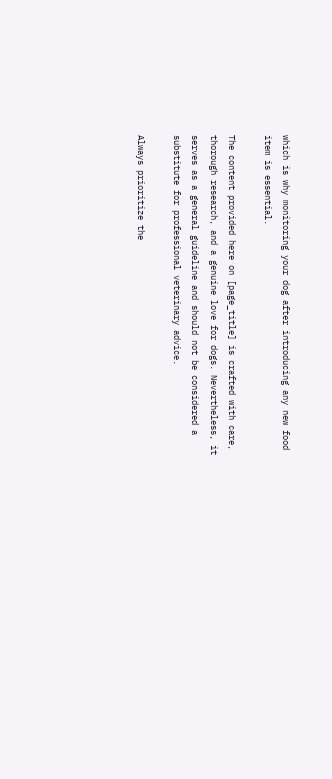which is why monitoring your dog after introducing any new food item is essential.

The content provided here on [page_title] is crafted with care, thorough research, and a genuine love for dogs. Nevertheless, it serves as a general guideline and should not be considered a substitute for professional veterinary advice.

Always prioritize the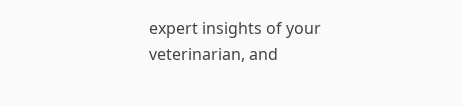expert insights of your veterinarian, and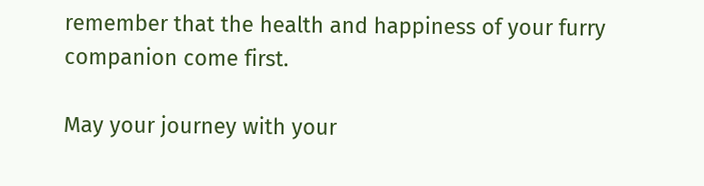remember that the health and happiness of your furry companion come first.

May your journey with your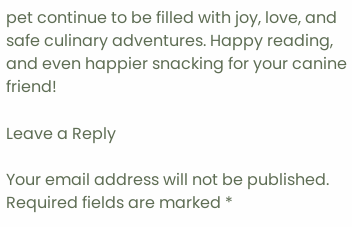pet continue to be filled with joy, love, and safe culinary adventures. Happy reading, and even happier snacking for your canine friend!

Leave a Reply

Your email address will not be published. Required fields are marked *